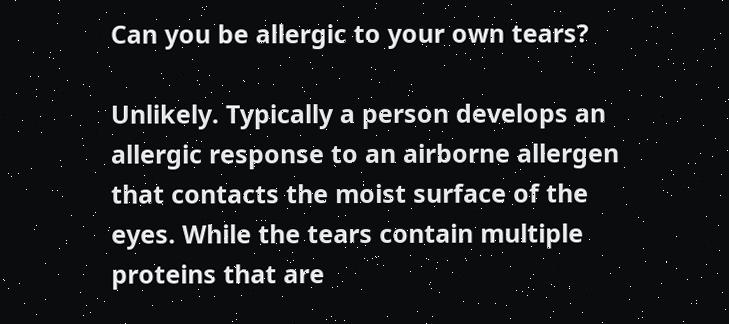Can you be allergic to your own tears?

Unlikely. Typically a person develops an allergic response to an airborne allergen that contacts the moist surface of the eyes. While the tears contain multiple proteins that are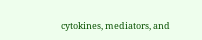cytokines, mediators, and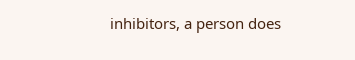inhibitors, a person does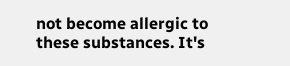not become allergic to these substances. It's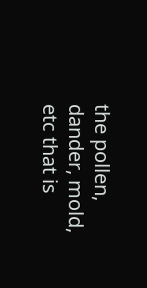the pollen, dander, mold, etc that is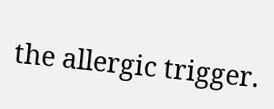the allergic trigger.